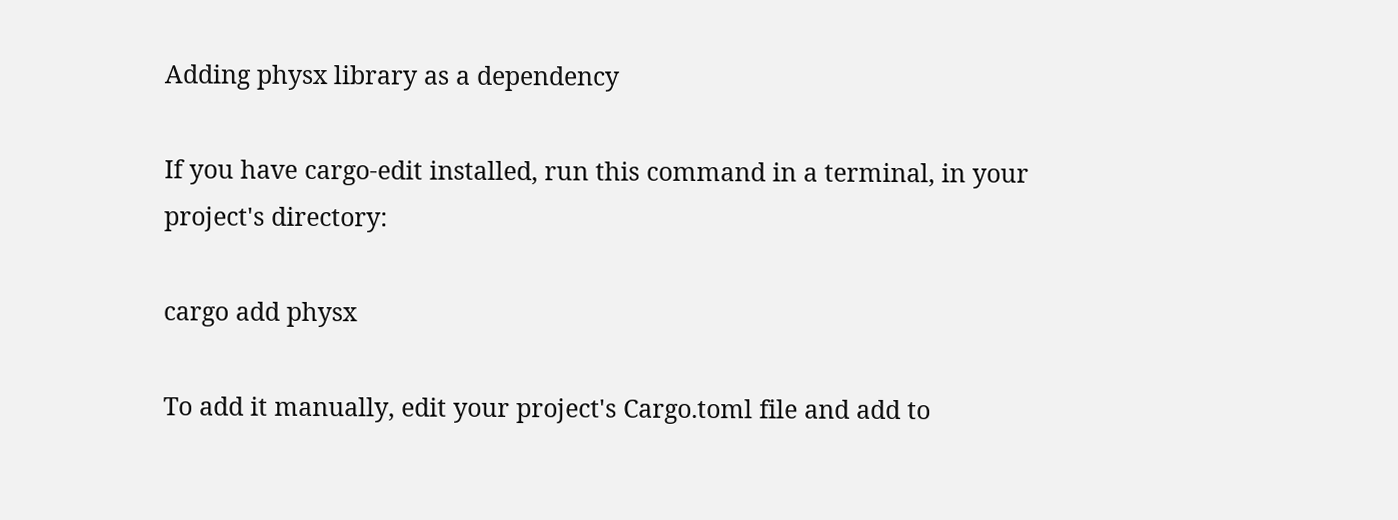Adding physx library as a dependency

If you have cargo-edit installed, run this command in a terminal, in your project's directory:

cargo add physx

To add it manually, edit your project's Cargo.toml file and add to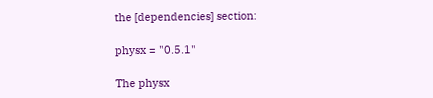the [dependencies] section:

physx = "0.5.1"

The physx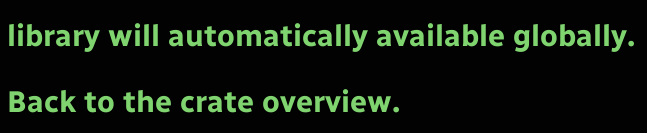library will automatically available globally.

Back to the crate overview.